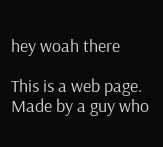hey woah there

This is a web page. Made by a guy who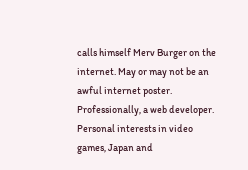calls himself Merv Burger on the internet. May or may not be an awful internet poster. Professionally, a web developer. Personal interests in video games, Japan and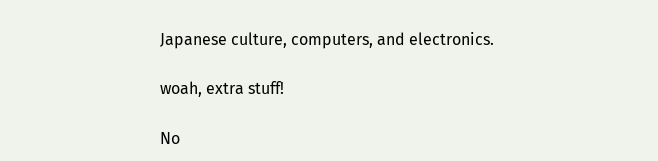Japanese culture, computers, and electronics.

woah, extra stuff!

No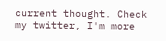current thought. Check my twitter, I'm more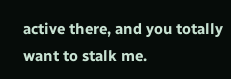active there, and you totally want to stalk me.